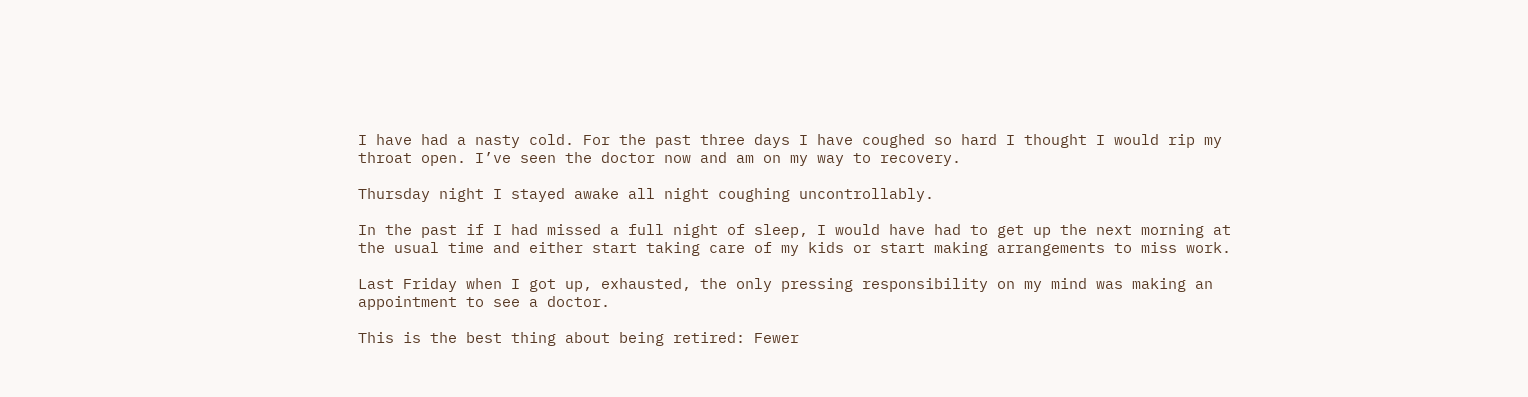I have had a nasty cold. For the past three days I have coughed so hard I thought I would rip my throat open. I’ve seen the doctor now and am on my way to recovery.

Thursday night I stayed awake all night coughing uncontrollably.

In the past if I had missed a full night of sleep, I would have had to get up the next morning at the usual time and either start taking care of my kids or start making arrangements to miss work.

Last Friday when I got up, exhausted, the only pressing responsibility on my mind was making an appointment to see a doctor.

This is the best thing about being retired: Fewer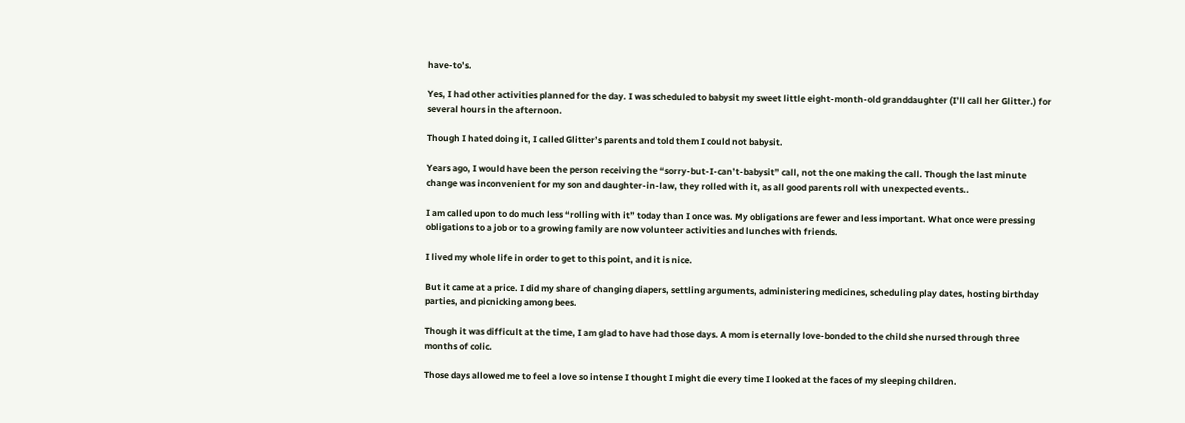have-to’s.

Yes, I had other activities planned for the day. I was scheduled to babysit my sweet little eight-month-old granddaughter (I’ll call her Glitter.) for several hours in the afternoon.

Though I hated doing it, I called Glitter’s parents and told them I could not babysit.

Years ago, I would have been the person receiving the “sorry-but-I-can’t-babysit” call, not the one making the call. Though the last minute change was inconvenient for my son and daughter-in-law, they rolled with it, as all good parents roll with unexpected events..

I am called upon to do much less “rolling with it” today than I once was. My obligations are fewer and less important. What once were pressing obligations to a job or to a growing family are now volunteer activities and lunches with friends.

I lived my whole life in order to get to this point, and it is nice.

But it came at a price. I did my share of changing diapers, settling arguments, administering medicines, scheduling play dates, hosting birthday parties, and picnicking among bees.

Though it was difficult at the time, I am glad to have had those days. A mom is eternally love-bonded to the child she nursed through three months of colic.

Those days allowed me to feel a love so intense I thought I might die every time I looked at the faces of my sleeping children.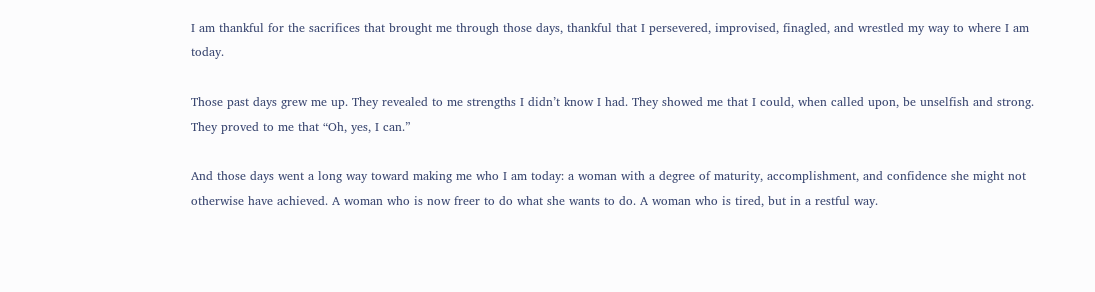I am thankful for the sacrifices that brought me through those days, thankful that I persevered, improvised, finagled, and wrestled my way to where I am today.

Those past days grew me up. They revealed to me strengths I didn’t know I had. They showed me that I could, when called upon, be unselfish and strong. They proved to me that “Oh, yes, I can.”

And those days went a long way toward making me who I am today: a woman with a degree of maturity, accomplishment, and confidence she might not otherwise have achieved. A woman who is now freer to do what she wants to do. A woman who is tired, but in a restful way.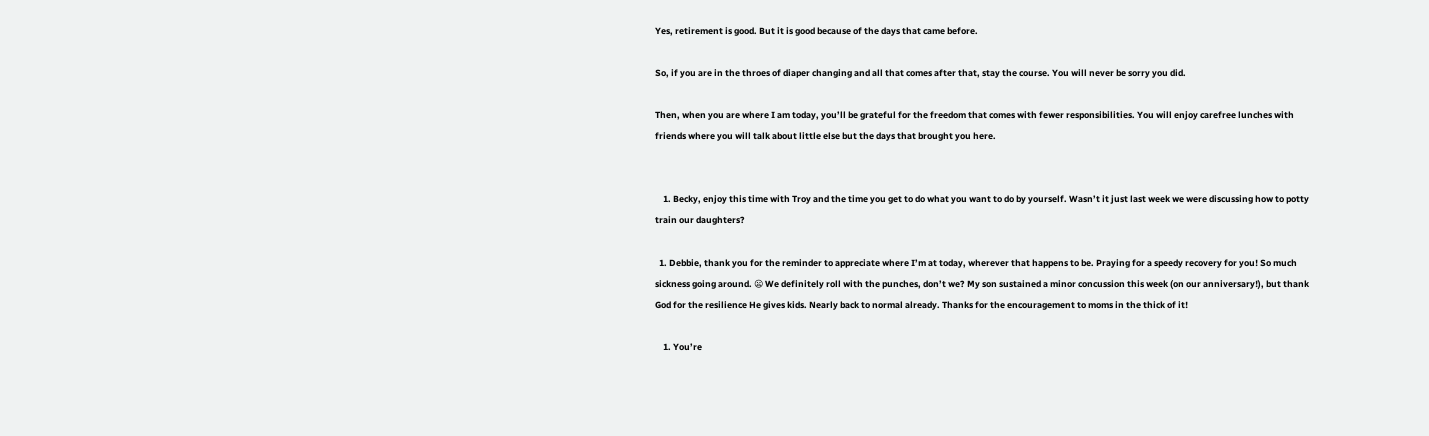Yes, retirement is good. But it is good because of the days that came before.

So, if you are in the throes of diaper changing and all that comes after that, stay the course. You will never be sorry you did.

Then, when you are where I am today, you’ll be grateful for the freedom that comes with fewer responsibilities. You will enjoy carefree lunches with friends where you will talk about little else but the days that brought you here.


    1. Becky, enjoy this time with Troy and the time you get to do what you want to do by yourself. Wasn’t it just last week we were discussing how to potty train our daughters?

  1. Debbie, thank you for the reminder to appreciate where I’m at today, wherever that happens to be. Praying for a speedy recovery for you! So much sickness going around. 😦 We definitely roll with the punches, don’t we? My son sustained a minor concussion this week (on our anniversary!), but thank God for the resilience He gives kids. Nearly back to normal already. Thanks for the encouragement to moms in the thick of it!

    1. You’re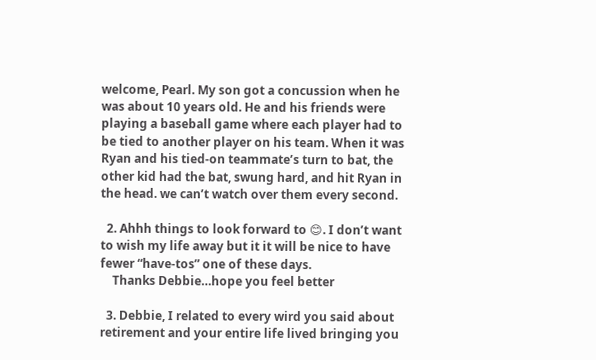welcome, Pearl. My son got a concussion when he was about 10 years old. He and his friends were playing a baseball game where each player had to be tied to another player on his team. When it was Ryan and his tied-on teammate’s turn to bat, the other kid had the bat, swung hard, and hit Ryan in the head. we can’t watch over them every second.

  2. Ahhh things to look forward to 😊. I don’t want to wish my life away but it it will be nice to have fewer “have-tos” one of these days.
    Thanks Debbie…hope you feel better

  3. Debbie, I related to every wird you said about retirement and your entire life lived bringing you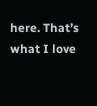here. That’s what I love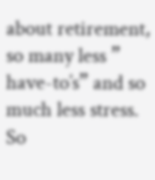about retirement, so many less ” have-to’s” and so much less stress. So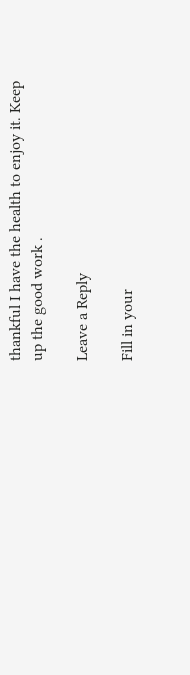thankful I have the health to enjoy it. Keep up the good work .

Leave a Reply

Fill in your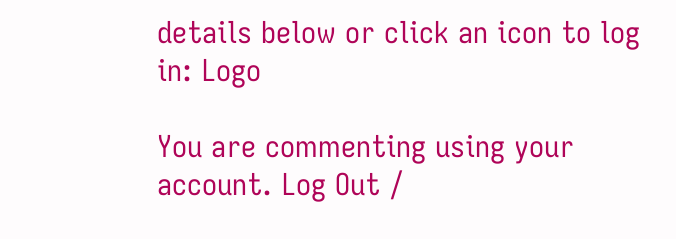details below or click an icon to log in: Logo

You are commenting using your account. Log Out /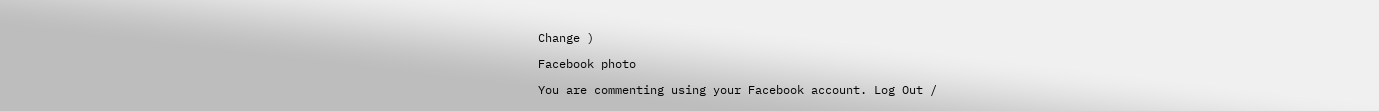Change )

Facebook photo

You are commenting using your Facebook account. Log Out /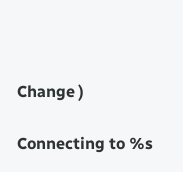Change )

Connecting to %s